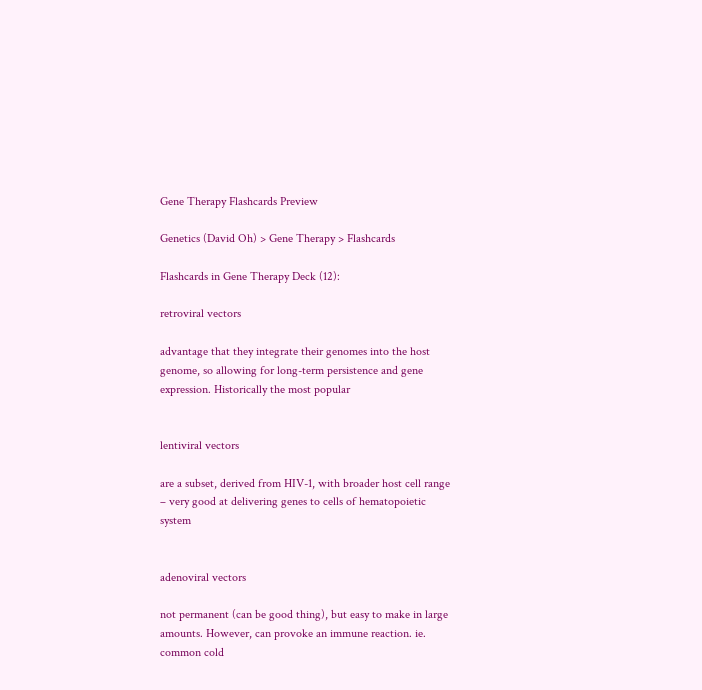Gene Therapy Flashcards Preview

Genetics (David Oh) > Gene Therapy > Flashcards

Flashcards in Gene Therapy Deck (12):

retroviral vectors

advantage that they integrate their genomes into the host genome, so allowing for long-term persistence and gene expression. Historically the most popular


lentiviral vectors

are a subset, derived from HIV-1, with broader host cell range – very good at delivering genes to cells of hematopoietic system


adenoviral vectors

not permanent (can be good thing), but easy to make in large amounts. However, can provoke an immune reaction. ie. common cold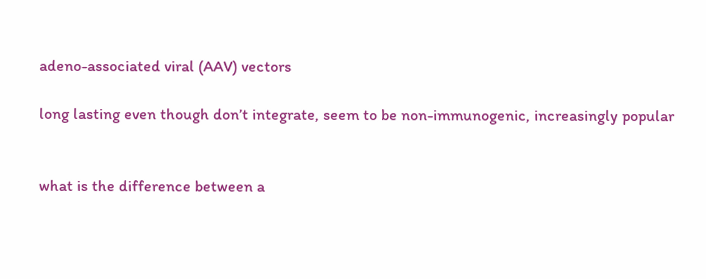adeno-associated viral (AAV) vectors

long lasting even though don’t integrate, seem to be non-immunogenic, increasingly popular


what is the difference between a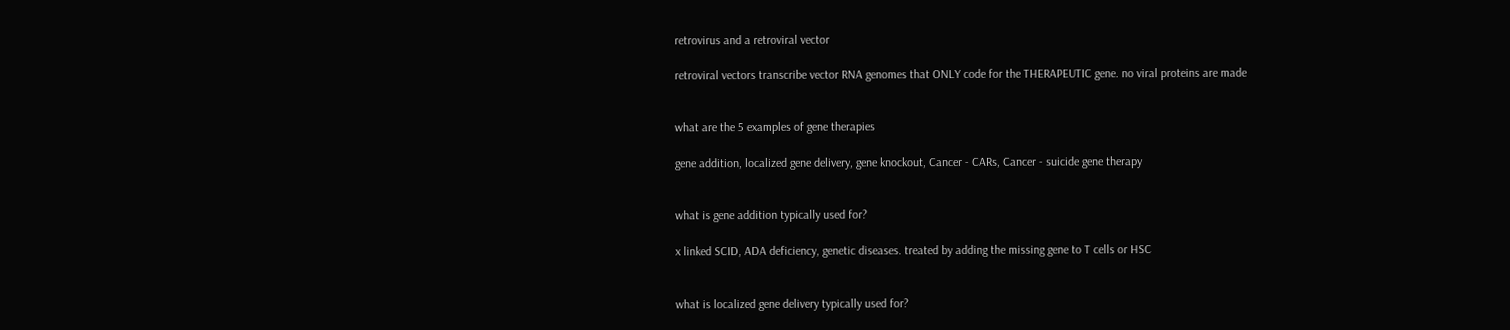retrovirus and a retroviral vector

retroviral vectors transcribe vector RNA genomes that ONLY code for the THERAPEUTIC gene. no viral proteins are made


what are the 5 examples of gene therapies

gene addition, localized gene delivery, gene knockout, Cancer - CARs, Cancer - suicide gene therapy


what is gene addition typically used for?

x linked SCID, ADA deficiency, genetic diseases. treated by adding the missing gene to T cells or HSC


what is localized gene delivery typically used for?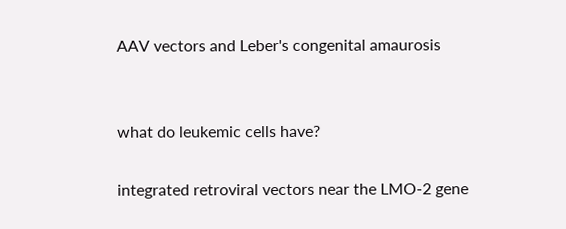AAV vectors and Leber's congenital amaurosis


what do leukemic cells have?

integrated retroviral vectors near the LMO-2 gene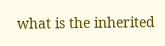what is the inherited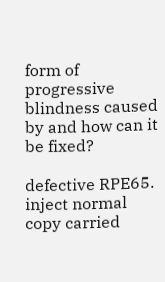form of progressive blindness caused by and how can it be fixed?

defective RPE65. inject normal copy carried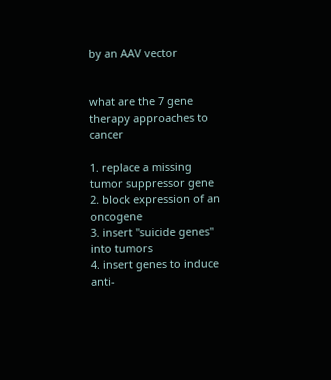by an AAV vector


what are the 7 gene therapy approaches to cancer

1. replace a missing tumor suppressor gene
2. block expression of an oncogene
3. insert "suicide genes" into tumors
4. insert genes to induce anti-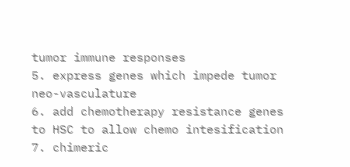tumor immune responses
5. express genes which impede tumor neo-vasculature
6. add chemotherapy resistance genes to HSC to allow chemo intesification
7. chimeric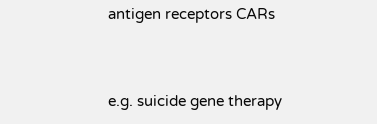antigen receptors CARs


e.g. suicide gene therapy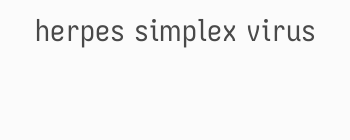herpes simplex virus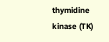thymidine kinase (TK)